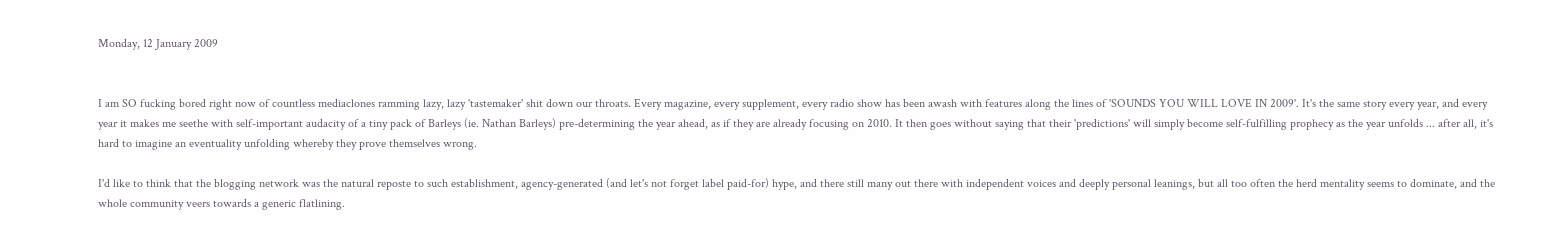Monday, 12 January 2009


I am SO fucking bored right now of countless mediaclones ramming lazy, lazy 'tastemaker' shit down our throats. Every magazine, every supplement, every radio show has been awash with features along the lines of 'SOUNDS YOU WILL LOVE IN 2009'. It's the same story every year, and every year it makes me seethe with self-important audacity of a tiny pack of Barleys (ie. Nathan Barleys) pre-determining the year ahead, as if they are already focusing on 2010. It then goes without saying that their 'predictions' will simply become self-fulfilling prophecy as the year unfolds ... after all, it's hard to imagine an eventuality unfolding whereby they prove themselves wrong.

I'd like to think that the blogging network was the natural reposte to such establishment, agency-generated (and let's not forget label paid-for) hype, and there still many out there with independent voices and deeply personal leanings, but all too often the herd mentality seems to dominate, and the whole community veers towards a generic flatlining.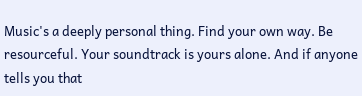Music's a deeply personal thing. Find your own way. Be resourceful. Your soundtrack is yours alone. And if anyone tells you that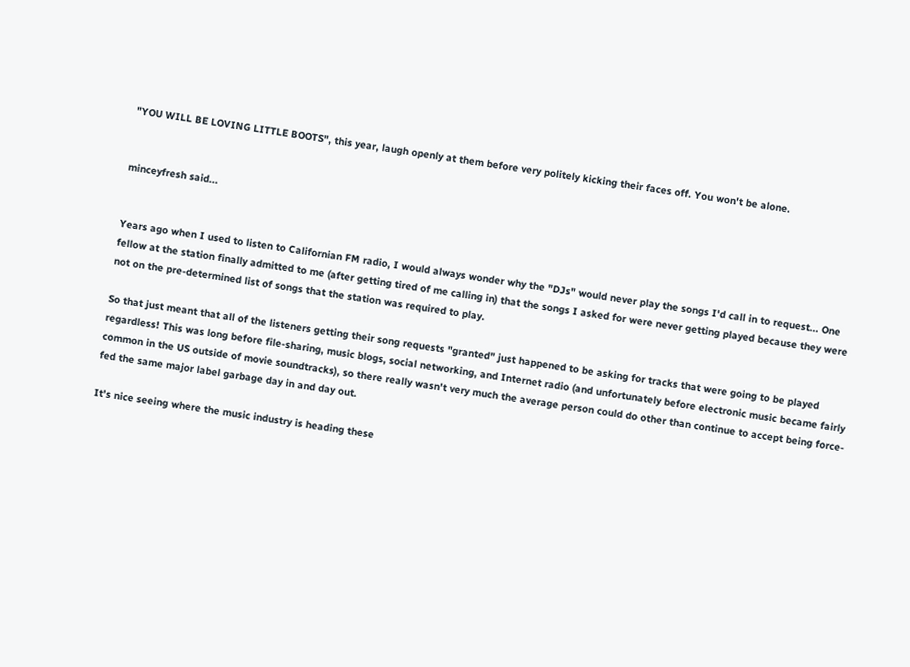"YOU WILL BE LOVING LITTLE BOOTS", this year, laugh openly at them before very politely kicking their faces off. You won't be alone.


minceyfresh said...


Years ago when I used to listen to Californian FM radio, I would always wonder why the "DJs" would never play the songs I'd call in to request... One fellow at the station finally admitted to me (after getting tired of me calling in) that the songs I asked for were never getting played because they were not on the pre-determined list of songs that the station was required to play.

So that just meant that all of the listeners getting their song requests "granted" just happened to be asking for tracks that were going to be played regardless! This was long before file-sharing, music blogs, social networking, and Internet radio (and unfortunately before electronic music became fairly common in the US outside of movie soundtracks), so there really wasn't very much the average person could do other than continue to accept being force-fed the same major label garbage day in and day out.

It's nice seeing where the music industry is heading these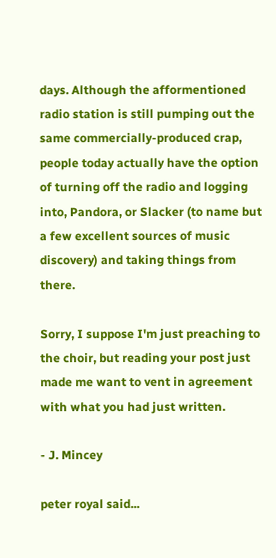days. Although the afformentioned radio station is still pumping out the same commercially-produced crap, people today actually have the option of turning off the radio and logging into, Pandora, or Slacker (to name but a few excellent sources of music discovery) and taking things from there.

Sorry, I suppose I'm just preaching to the choir, but reading your post just made me want to vent in agreement with what you had just written.

- J. Mincey

peter royal said...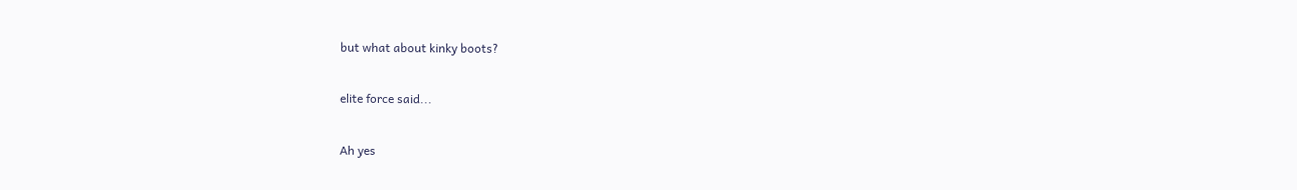but what about kinky boots?

elite force said...

Ah yes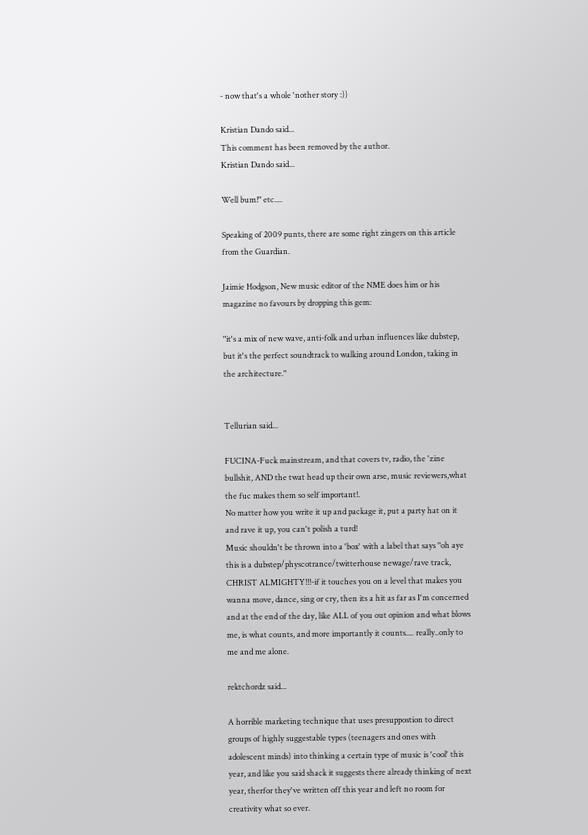- now that's a whole 'nother story :))

Kristian Dando said...
This comment has been removed by the author.
Kristian Dando said...

Well bum!" etc....

Speaking of 2009 punts, there are some right zingers on this article from the Guardian.

Jaimie Hodgson, New music editor of the NME does him or his magazine no favours by dropping this gem:

"it's a mix of new wave, anti-folk and urban influences like dubstep, but it's the perfect soundtrack to walking around London, taking in the architecture."


Tellurian said...

FUCINA-Fuck mainstream, and that covers tv, radio, the 'zine bullshit, AND the twat head up their own arse, music reviewers,what the fuc makes them so self important!.
No matter how you write it up and package it, put a party hat on it and rave it up, you can't polish a turd!
Music shouldn't be thrown into a 'box' with a label that says "oh aye this is a dubstep/physcotrance/twitterhouse newage/rave track, CHRIST ALMIGHTY!!!-if it touches you on a level that makes you wanna move, dance, sing or cry, then its a hit as far as I'm concerned and at the end of the day, like ALL of you out opinion and what blows me, is what counts, and more importantly it counts.... really..only to me and me alone.

rektchordz said...

A horrible marketing technique that uses presuppostion to direct groups of highly suggestable types (teenagers and ones with adolescent minds) into thinking a certain type of music is 'cool' this year, and like you said shack it suggests there already thinking of next year, therfor they've written off this year and left no room for creativity what so ever.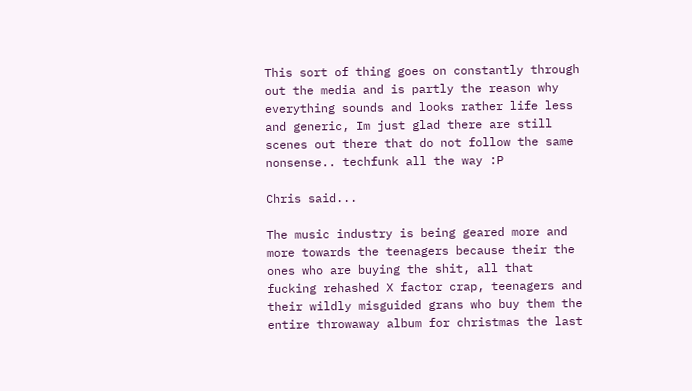This sort of thing goes on constantly through out the media and is partly the reason why everything sounds and looks rather life less and generic, Im just glad there are still scenes out there that do not follow the same nonsense.. techfunk all the way :P

Chris said...

The music industry is being geared more and more towards the teenagers because their the ones who are buying the shit, all that fucking rehashed X factor crap, teenagers and their wildly misguided grans who buy them the entire throwaway album for christmas the last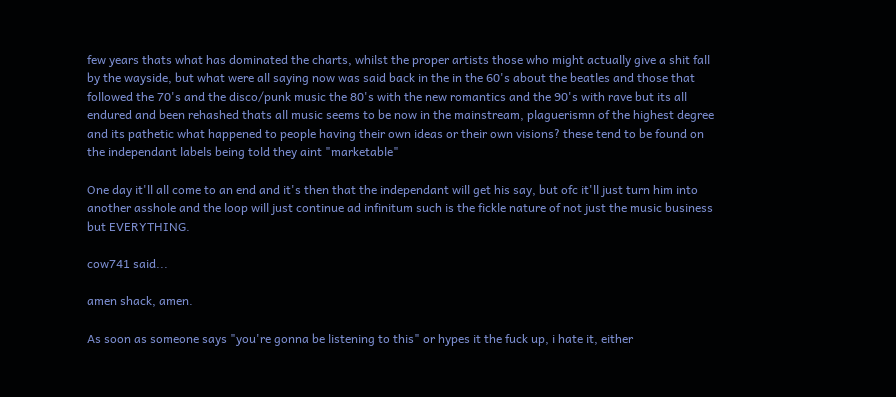few years thats what has dominated the charts, whilst the proper artists those who might actually give a shit fall by the wayside, but what were all saying now was said back in the in the 60's about the beatles and those that followed the 70's and the disco/punk music the 80's with the new romantics and the 90's with rave but its all endured and been rehashed thats all music seems to be now in the mainstream, plaguerismn of the highest degree and its pathetic what happened to people having their own ideas or their own visions? these tend to be found on the independant labels being told they aint "marketable"

One day it'll all come to an end and it's then that the independant will get his say, but ofc it'll just turn him into another asshole and the loop will just continue ad infinitum such is the fickle nature of not just the music business but EVERYTHING.

cow741 said...

amen shack, amen.

As soon as someone says "you're gonna be listening to this" or hypes it the fuck up, i hate it, either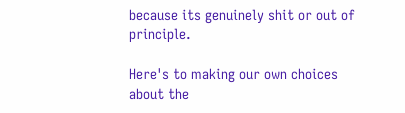because its genuinely shit or out of principle.

Here's to making our own choices about the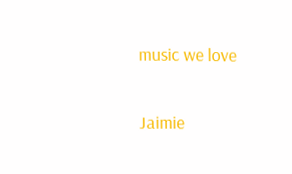music we love

Jaimie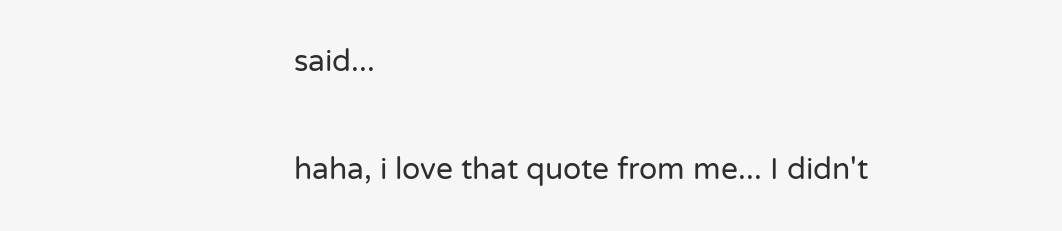said...

haha, i love that quote from me... I didn't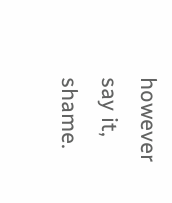however say it, shame.